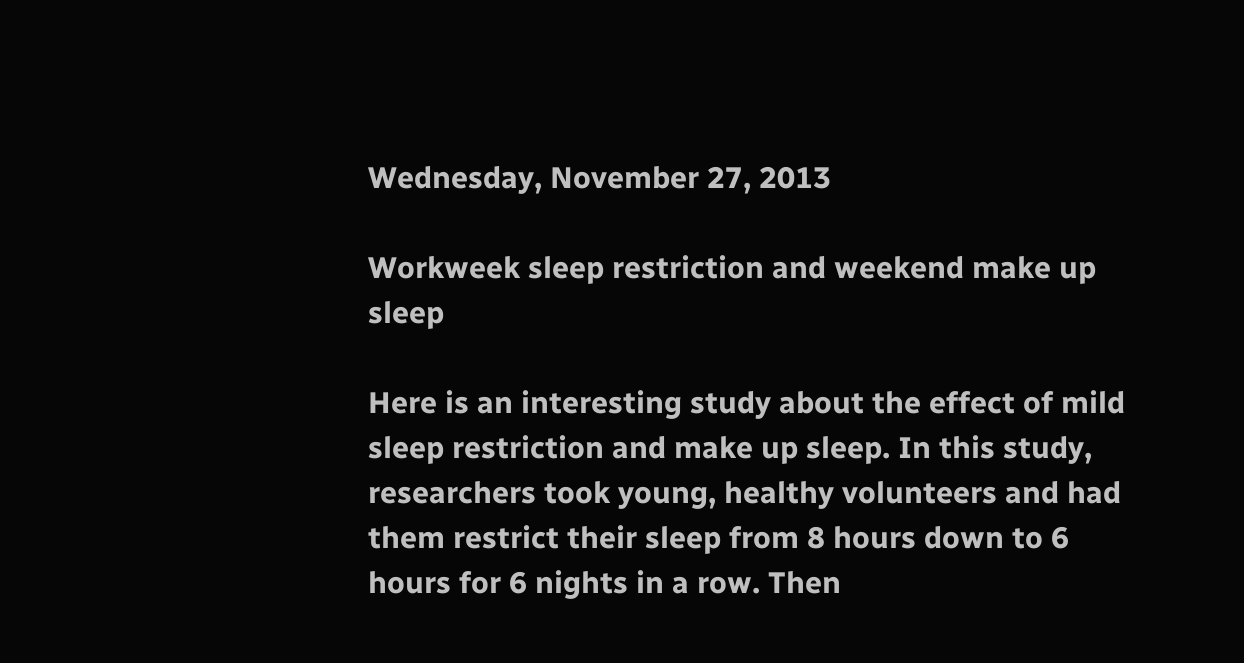Wednesday, November 27, 2013

Workweek sleep restriction and weekend make up sleep

Here is an interesting study about the effect of mild sleep restriction and make up sleep. In this study, researchers took young, healthy volunteers and had them restrict their sleep from 8 hours down to 6 hours for 6 nights in a row. Then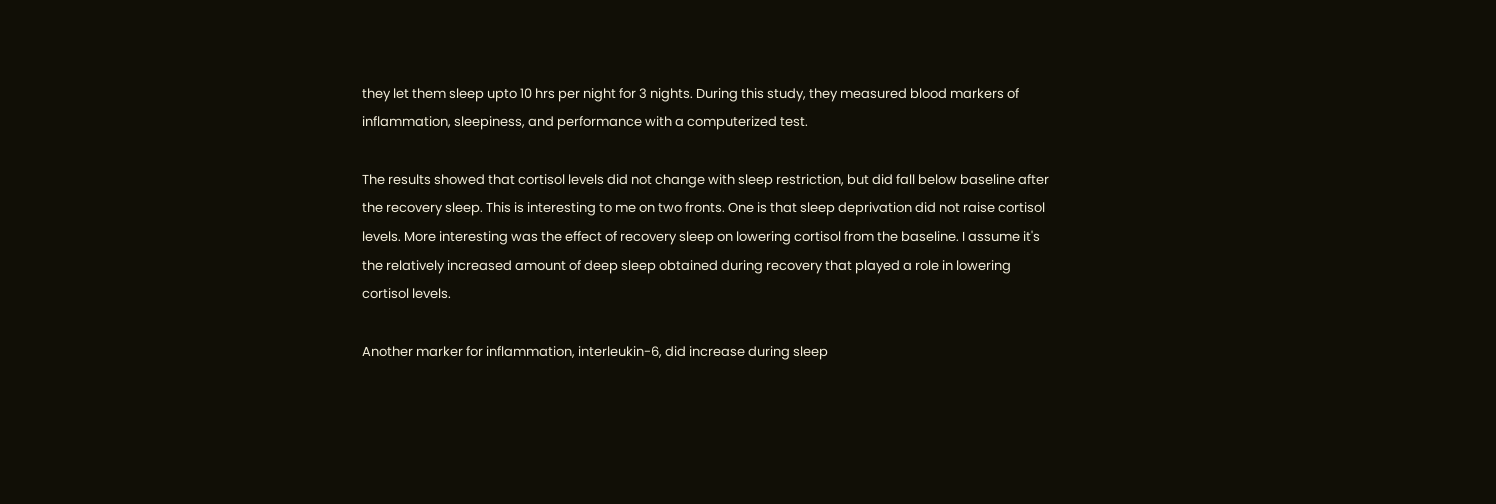they let them sleep upto 10 hrs per night for 3 nights. During this study, they measured blood markers of inflammation, sleepiness, and performance with a computerized test.

The results showed that cortisol levels did not change with sleep restriction, but did fall below baseline after the recovery sleep. This is interesting to me on two fronts. One is that sleep deprivation did not raise cortisol levels. More interesting was the effect of recovery sleep on lowering cortisol from the baseline. I assume it's the relatively increased amount of deep sleep obtained during recovery that played a role in lowering cortisol levels.

Another marker for inflammation, interleukin-6, did increase during sleep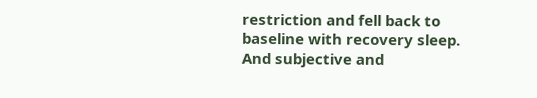restriction and fell back to baseline with recovery sleep. And subjective and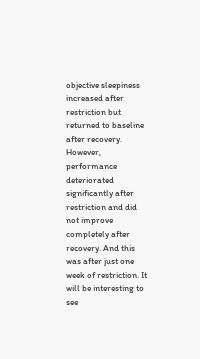objective sleepiness increased after restriction but returned to baseline after recovery. However, performance deteriorated significantly after restriction and did not improve completely after recovery. And this was after just one week of restriction. It will be interesting to see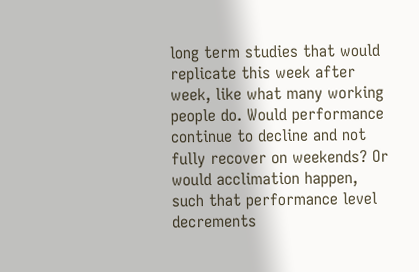long term studies that would replicate this week after week, like what many working people do. Would performance continue to decline and not fully recover on weekends? Or would acclimation happen, such that performance level decrements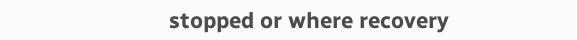stopped or where recovery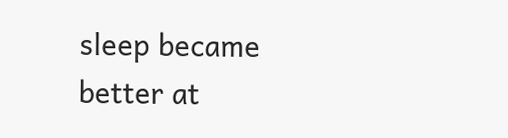sleep became better at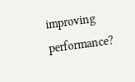improving performance?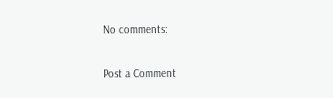No comments:

Post a Comment